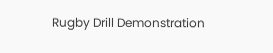Rugby Drill Demonstration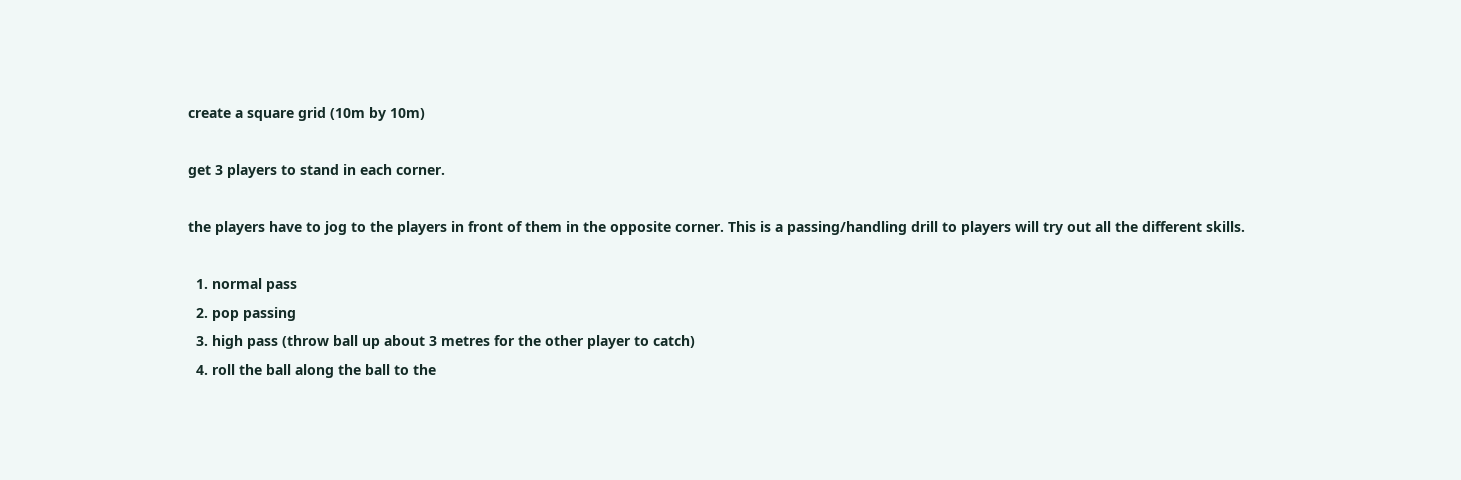create a square grid (10m by 10m)

get 3 players to stand in each corner.

the players have to jog to the players in front of them in the opposite corner. This is a passing/handling drill to players will try out all the different skills.

  1. normal pass
  2. pop passing
  3. high pass (throw ball up about 3 metres for the other player to catch)
  4. roll the ball along the ball to the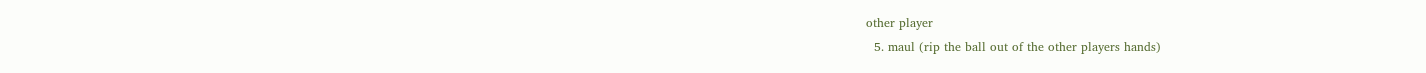other player
  5. maul (rip the ball out of the other players hands)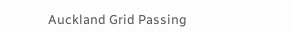Auckland Grid Passing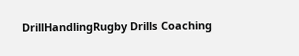DrillHandlingRugby Drills Coaching